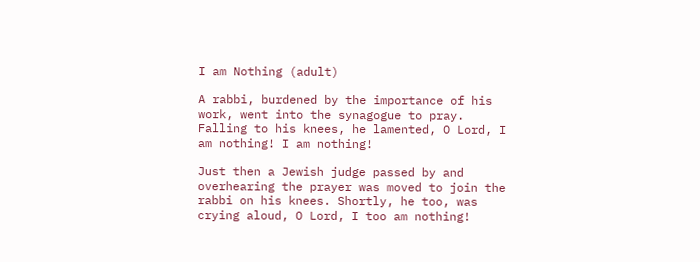I am Nothing (adult)

A rabbi, burdened by the importance of his work, went into the synagogue to pray. Falling to his knees, he lamented, O Lord, I am nothing! I am nothing!

Just then a Jewish judge passed by and overhearing the prayer was moved to join the rabbi on his knees. Shortly, he too, was crying aloud, O Lord, I too am nothing!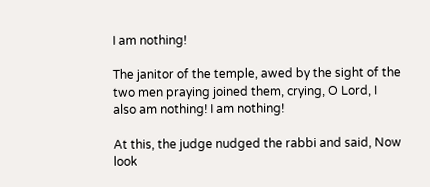I am nothing!

The janitor of the temple, awed by the sight of the two men praying joined them, crying, O Lord, I also am nothing! I am nothing!

At this, the judge nudged the rabbi and said, Now look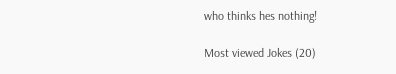who thinks hes nothing!

Most viewed Jokes (20)